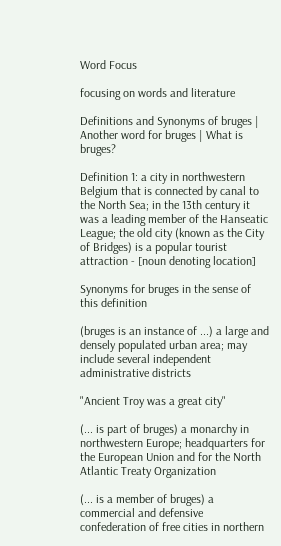Word Focus

focusing on words and literature

Definitions and Synonyms of bruges | Another word for bruges | What is bruges?

Definition 1: a city in northwestern Belgium that is connected by canal to the North Sea; in the 13th century it was a leading member of the Hanseatic League; the old city (known as the City of Bridges) is a popular tourist attraction - [noun denoting location]

Synonyms for bruges in the sense of this definition

(bruges is an instance of ...) a large and densely populated urban area; may include several independent administrative districts

"Ancient Troy was a great city"

(... is part of bruges) a monarchy in northwestern Europe; headquarters for the European Union and for the North Atlantic Treaty Organization

(... is a member of bruges) a commercial and defensive confederation of free cities in northern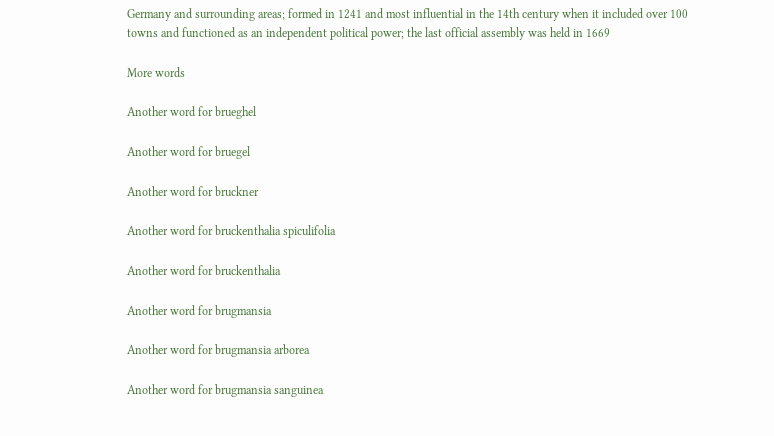Germany and surrounding areas; formed in 1241 and most influential in the 14th century when it included over 100 towns and functioned as an independent political power; the last official assembly was held in 1669

More words

Another word for brueghel

Another word for bruegel

Another word for bruckner

Another word for bruckenthalia spiculifolia

Another word for bruckenthalia

Another word for brugmansia

Another word for brugmansia arborea

Another word for brugmansia sanguinea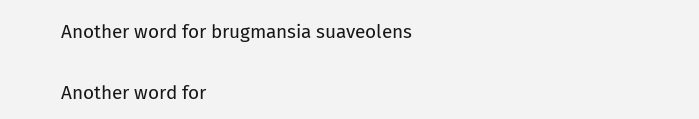Another word for brugmansia suaveolens

Another word for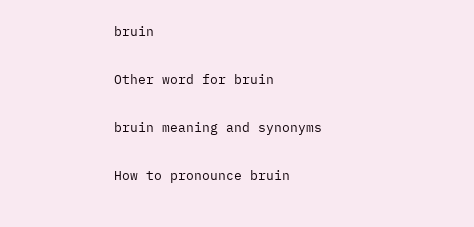bruin

Other word for bruin

bruin meaning and synonyms

How to pronounce bruin